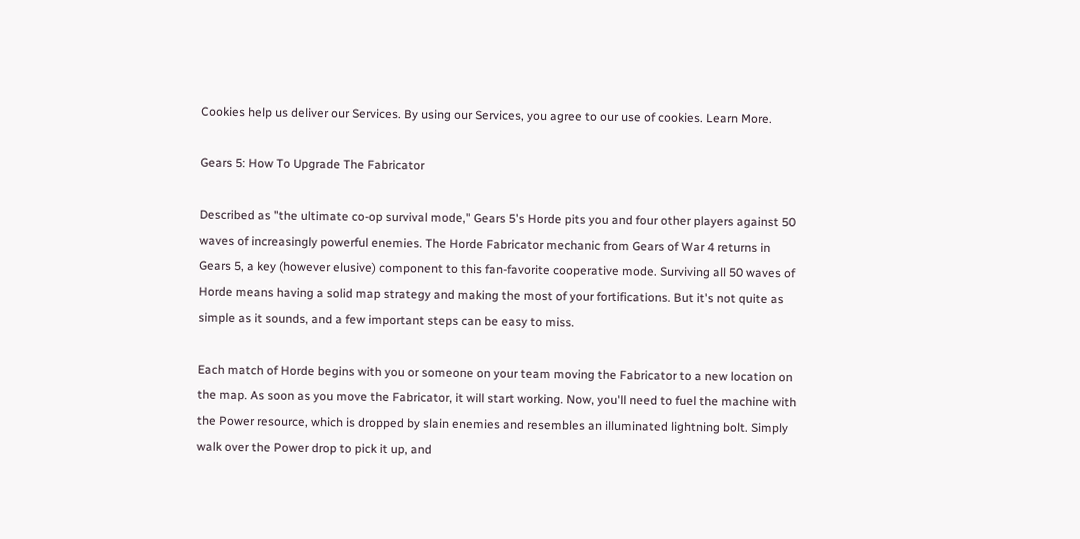Cookies help us deliver our Services. By using our Services, you agree to our use of cookies. Learn More.

Gears 5: How To Upgrade The Fabricator

Described as "the ultimate co-op survival mode," Gears 5's Horde pits you and four other players against 50 waves of increasingly powerful enemies. The Horde Fabricator mechanic from Gears of War 4 returns in Gears 5, a key (however elusive) component to this fan-favorite cooperative mode. Surviving all 50 waves of Horde means having a solid map strategy and making the most of your fortifications. But it's not quite as simple as it sounds, and a few important steps can be easy to miss.

Each match of Horde begins with you or someone on your team moving the Fabricator to a new location on the map. As soon as you move the Fabricator, it will start working. Now, you'll need to fuel the machine with the Power resource, which is dropped by slain enemies and resembles an illuminated lightning bolt. Simply walk over the Power drop to pick it up, and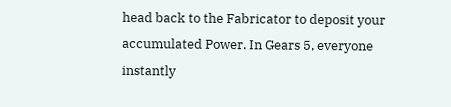head back to the Fabricator to deposit your accumulated Power. In Gears 5, everyone instantly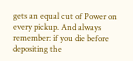gets an equal cut of Power on every pickup. And always remember: if you die before depositing the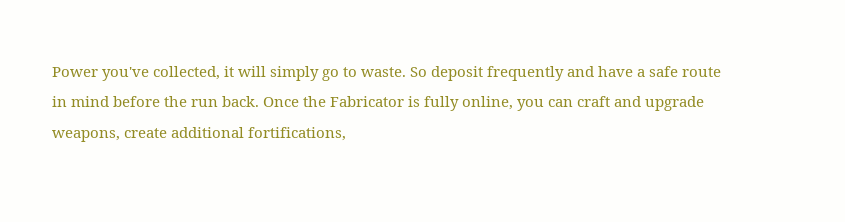Power you've collected, it will simply go to waste. So deposit frequently and have a safe route in mind before the run back. Once the Fabricator is fully online, you can craft and upgrade weapons, create additional fortifications,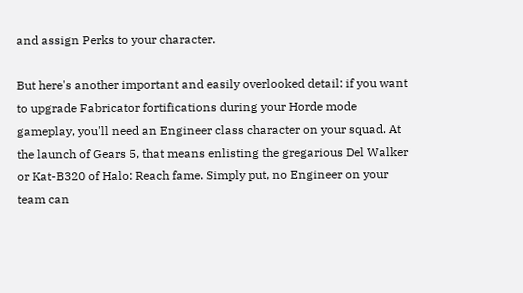and assign Perks to your character.

But here's another important and easily overlooked detail: if you want to upgrade Fabricator fortifications during your Horde mode gameplay, you'll need an Engineer class character on your squad. At the launch of Gears 5, that means enlisting the gregarious Del Walker or Kat-B320 of Halo: Reach fame. Simply put, no Engineer on your team can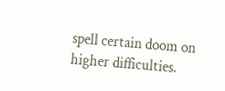spell certain doom on higher difficulties.